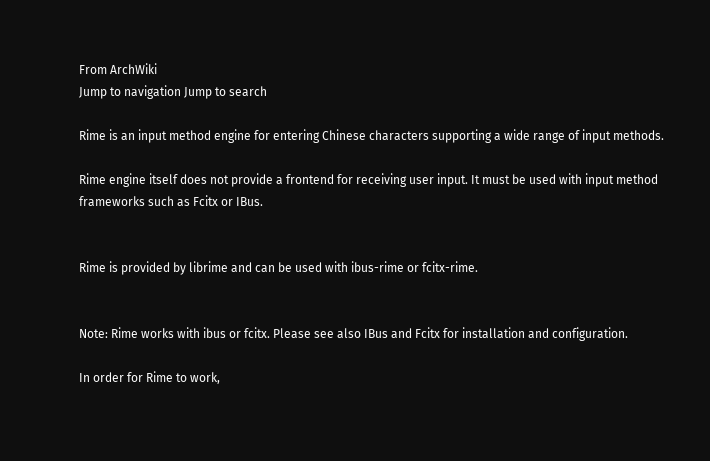From ArchWiki
Jump to navigation Jump to search

Rime is an input method engine for entering Chinese characters supporting a wide range of input methods.

Rime engine itself does not provide a frontend for receiving user input. It must be used with input method frameworks such as Fcitx or IBus.


Rime is provided by librime and can be used with ibus-rime or fcitx-rime.


Note: Rime works with ibus or fcitx. Please see also IBus and Fcitx for installation and configuration.

In order for Rime to work,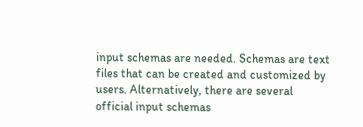input schemas are needed. Schemas are text files that can be created and customized by users. Alternatively, there are several official input schemas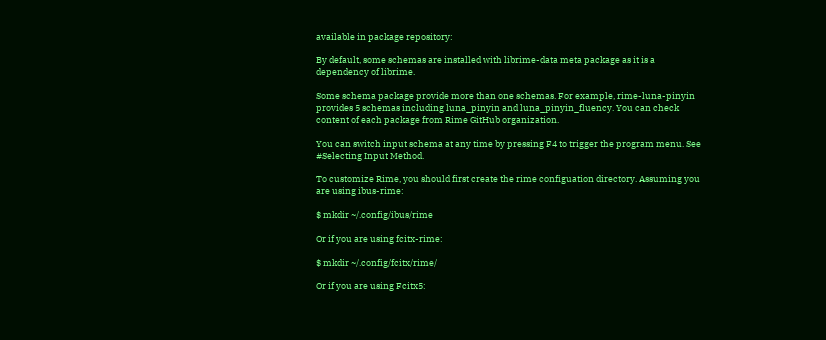available in package repository:

By default, some schemas are installed with librime-data meta package as it is a dependency of librime.

Some schema package provide more than one schemas. For example, rime-luna-pinyin provides 5 schemas including luna_pinyin and luna_pinyin_fluency. You can check content of each package from Rime GitHub organization.

You can switch input schema at any time by pressing F4 to trigger the program menu. See #Selecting Input Method.

To customize Rime, you should first create the rime configuation directory. Assuming you are using ibus-rime:

$ mkdir ~/.config/ibus/rime

Or if you are using fcitx-rime:

$ mkdir ~/.config/fcitx/rime/

Or if you are using Fcitx5: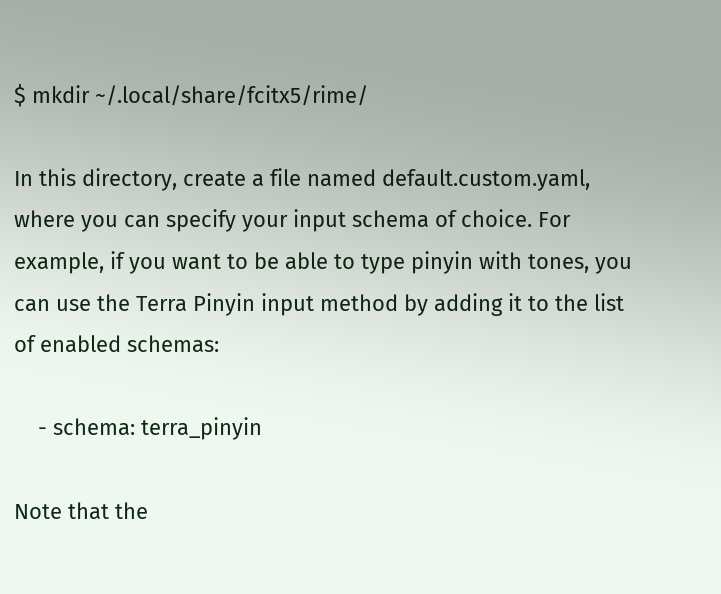$ mkdir ~/.local/share/fcitx5/rime/

In this directory, create a file named default.custom.yaml, where you can specify your input schema of choice. For example, if you want to be able to type pinyin with tones, you can use the Terra Pinyin input method by adding it to the list of enabled schemas:

    - schema: terra_pinyin

Note that the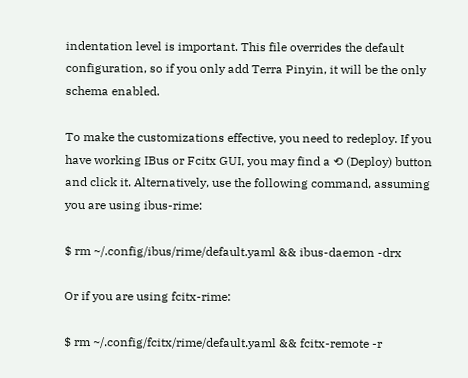indentation level is important. This file overrides the default configuration, so if you only add Terra Pinyin, it will be the only schema enabled.

To make the customizations effective, you need to redeploy. If you have working IBus or Fcitx GUI, you may find a ⟲ (Deploy) button and click it. Alternatively, use the following command, assuming you are using ibus-rime:

$ rm ~/.config/ibus/rime/default.yaml && ibus-daemon -drx

Or if you are using fcitx-rime:

$ rm ~/.config/fcitx/rime/default.yaml && fcitx-remote -r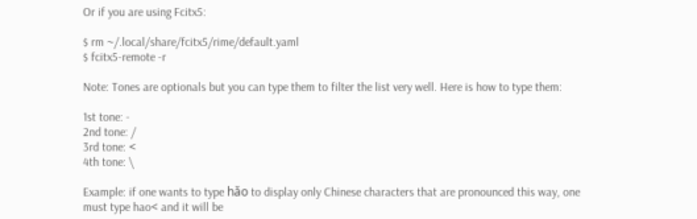Or if you are using Fcitx5:

$ rm ~/.local/share/fcitx5/rime/default.yaml
$ fcitx5-remote -r

Note: Tones are optionals but you can type them to filter the list very well. Here is how to type them:

1st tone: -
2nd tone: /
3rd tone: <
4th tone: \

Example: if one wants to type hǎo to display only Chinese characters that are pronounced this way, one must type hao< and it will be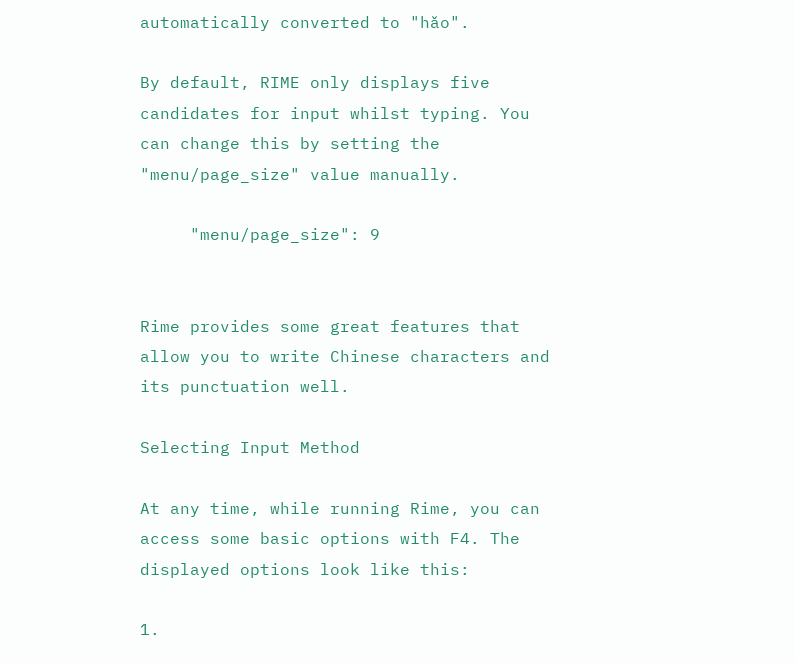automatically converted to "hǎo".

By default, RIME only displays five candidates for input whilst typing. You can change this by setting the "menu/page_size" value manually.

     "menu/page_size": 9


Rime provides some great features that allow you to write Chinese characters and its punctuation well.

Selecting Input Method

At any time, while running Rime, you can access some basic options with F4. The displayed options look like this:

1.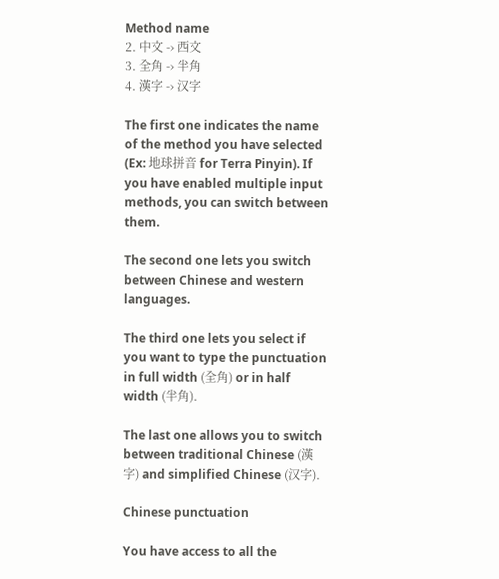Method name
2. 中文 -› 西文
3. 全角 -› 半角
4. 漢字 -› 汉字

The first one indicates the name of the method you have selected (Ex: 地球拼音 for Terra Pinyin). If you have enabled multiple input methods, you can switch between them.

The second one lets you switch between Chinese and western languages.

The third one lets you select if you want to type the punctuation in full width (全角) or in half width (半角).

The last one allows you to switch between traditional Chinese (漢字) and simplified Chinese (汉字).

Chinese punctuation

You have access to all the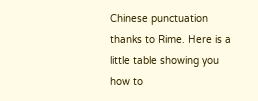Chinese punctuation thanks to Rime. Here is a little table showing you how to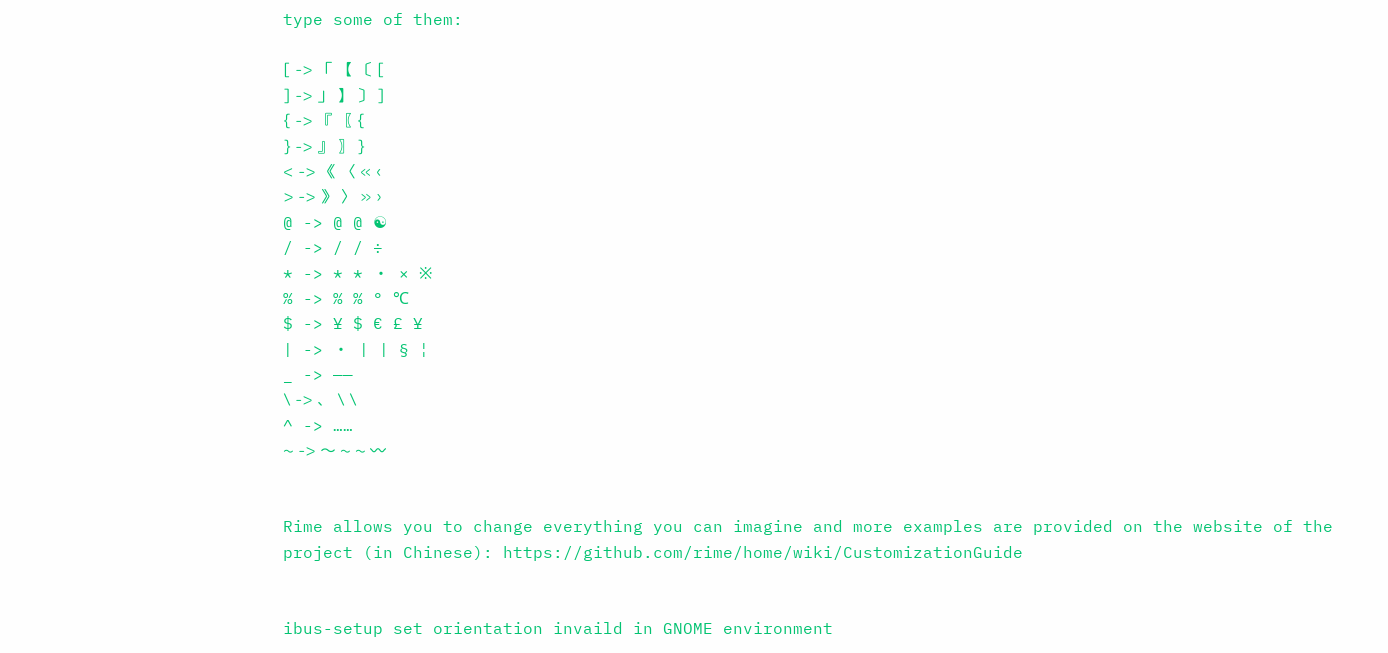type some of them:

[ -> 「 【 〔 [
] -> 」 】 〕 ]
{ -> 『 〖 {
} -> 』 〗 }
< -> 《 〈 « ‹
> -> 》 〉 » ›
@ -> @ @ ☯
/ -> / / ÷
* -> * * ・ × ※
% -> % % ° ℃
$ -> ¥ $ € £ ¥
| -> ・ | | § ¦
_ -> ——
\ -> 、 \ \
^ -> ……
~ -> 〜 ~ ~ 〰


Rime allows you to change everything you can imagine and more examples are provided on the website of the project (in Chinese): https://github.com/rime/home/wiki/CustomizationGuide


ibus-setup set orientation invaild in GNOME environment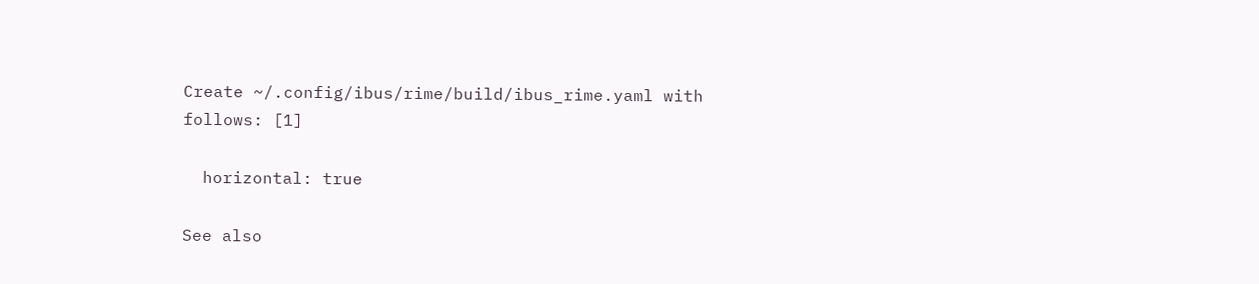Create ~/.config/ibus/rime/build/ibus_rime.yaml with follows: [1]

  horizontal: true

See also